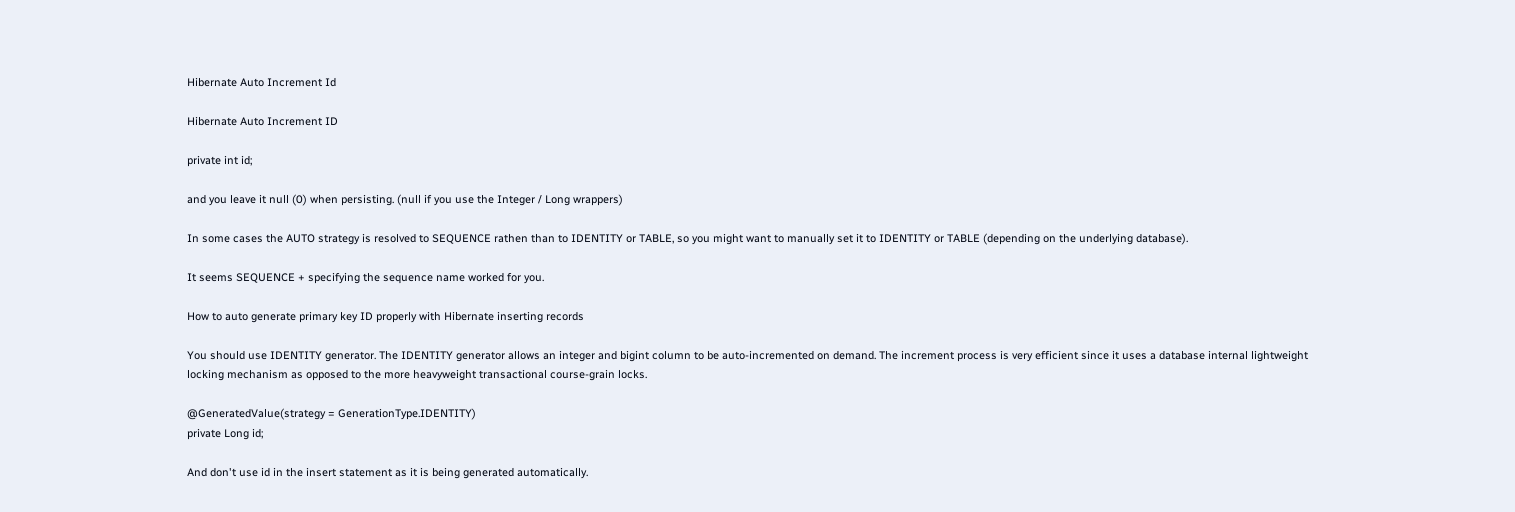Hibernate Auto Increment Id

Hibernate Auto Increment ID

private int id;

and you leave it null (0) when persisting. (null if you use the Integer / Long wrappers)

In some cases the AUTO strategy is resolved to SEQUENCE rathen than to IDENTITY or TABLE, so you might want to manually set it to IDENTITY or TABLE (depending on the underlying database).

It seems SEQUENCE + specifying the sequence name worked for you.

How to auto generate primary key ID properly with Hibernate inserting records

You should use IDENTITY generator. The IDENTITY generator allows an integer and bigint column to be auto-incremented on demand. The increment process is very efficient since it uses a database internal lightweight locking mechanism as opposed to the more heavyweight transactional course-grain locks.

@GeneratedValue(strategy = GenerationType.IDENTITY)
private Long id;

And don't use id in the insert statement as it is being generated automatically.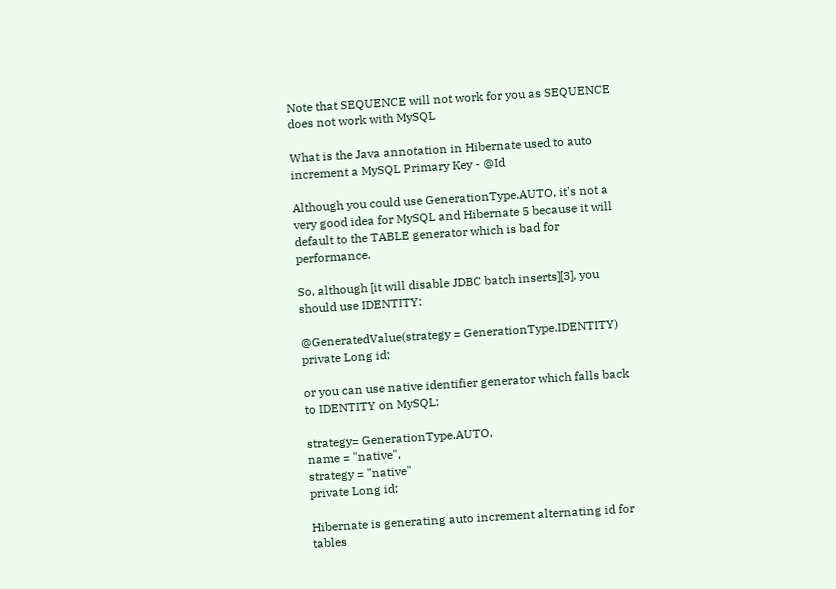Note that SEQUENCE will not work for you as SEQUENCE does not work with MySQL

What is the Java annotation in Hibernate used to auto increment a MySQL Primary Key - @Id

Although you could use GenerationType.AUTO, it's not a very good idea for MySQL and Hibernate 5 because it will default to the TABLE generator which is bad for performance.

So, although [it will disable JDBC batch inserts][3], you should use IDENTITY:

@GeneratedValue(strategy = GenerationType.IDENTITY)
private Long id;

or you can use native identifier generator which falls back to IDENTITY on MySQL:

strategy= GenerationType.AUTO,
name = "native",
strategy = "native"
private Long id;

Hibernate is generating auto increment alternating id for tables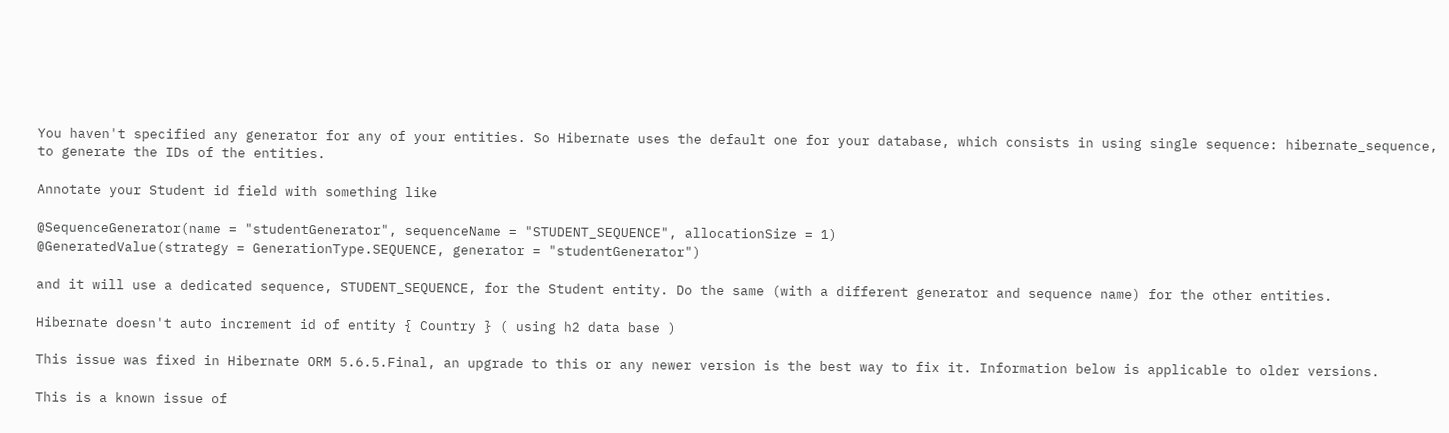You haven't specified any generator for any of your entities. So Hibernate uses the default one for your database, which consists in using single sequence: hibernate_sequence, to generate the IDs of the entities.

Annotate your Student id field with something like

@SequenceGenerator(name = "studentGenerator", sequenceName = "STUDENT_SEQUENCE", allocationSize = 1)
@GeneratedValue(strategy = GenerationType.SEQUENCE, generator = "studentGenerator")

and it will use a dedicated sequence, STUDENT_SEQUENCE, for the Student entity. Do the same (with a different generator and sequence name) for the other entities.

Hibernate doesn't auto increment id of entity { Country } ( using h2 data base )

This issue was fixed in Hibernate ORM 5.6.5.Final, an upgrade to this or any newer version is the best way to fix it. Information below is applicable to older versions.

This is a known issue of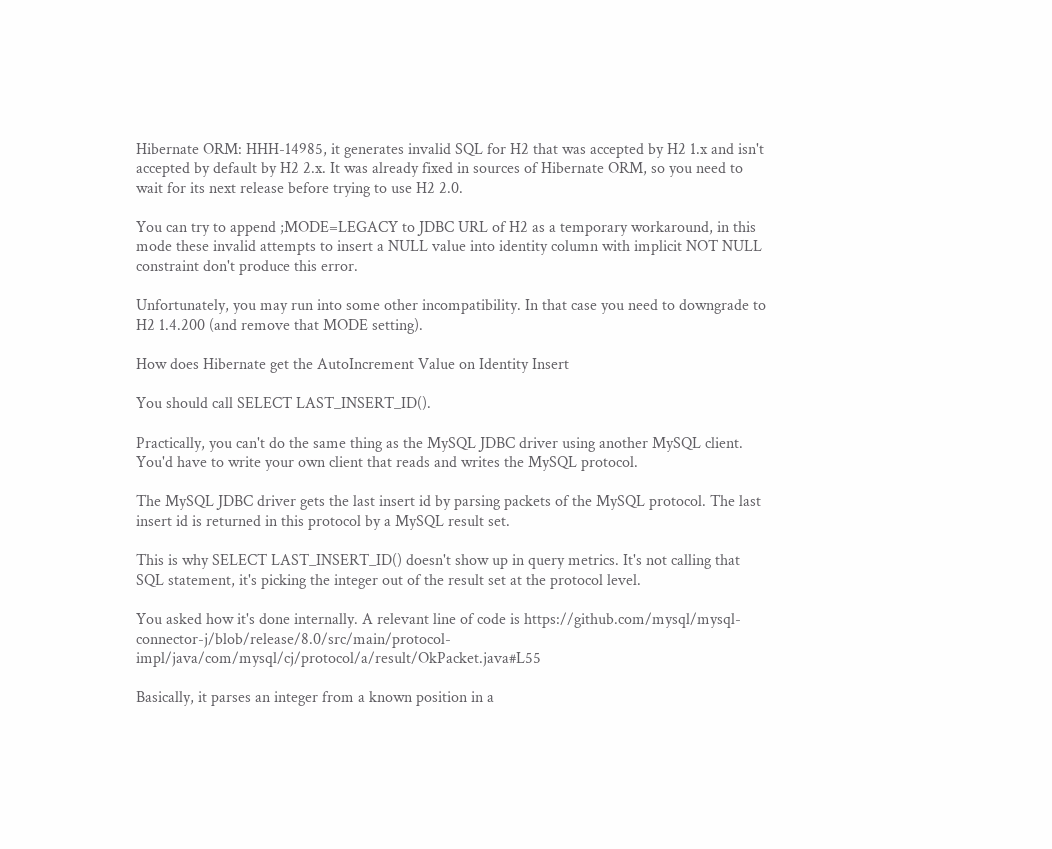Hibernate ORM: HHH-14985, it generates invalid SQL for H2 that was accepted by H2 1.x and isn't accepted by default by H2 2.x. It was already fixed in sources of Hibernate ORM, so you need to wait for its next release before trying to use H2 2.0.

You can try to append ;MODE=LEGACY to JDBC URL of H2 as a temporary workaround, in this mode these invalid attempts to insert a NULL value into identity column with implicit NOT NULL constraint don't produce this error.

Unfortunately, you may run into some other incompatibility. In that case you need to downgrade to H2 1.4.200 (and remove that MODE setting).

How does Hibernate get the AutoIncrement Value on Identity Insert

You should call SELECT LAST_INSERT_ID().

Practically, you can't do the same thing as the MySQL JDBC driver using another MySQL client. You'd have to write your own client that reads and writes the MySQL protocol.

The MySQL JDBC driver gets the last insert id by parsing packets of the MySQL protocol. The last insert id is returned in this protocol by a MySQL result set.

This is why SELECT LAST_INSERT_ID() doesn't show up in query metrics. It's not calling that SQL statement, it's picking the integer out of the result set at the protocol level.

You asked how it's done internally. A relevant line of code is https://github.com/mysql/mysql-connector-j/blob/release/8.0/src/main/protocol-impl/java/com/mysql/cj/protocol/a/result/OkPacket.java#L55

Basically, it parses an integer from a known position in a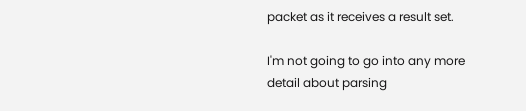packet as it receives a result set.

I'm not going to go into any more detail about parsing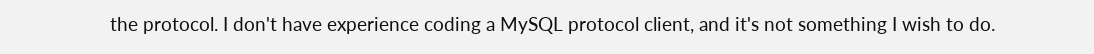the protocol. I don't have experience coding a MySQL protocol client, and it's not something I wish to do.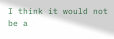I think it would not be a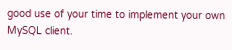good use of your time to implement your own MySQL client.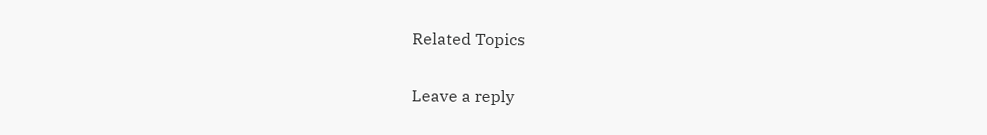Related Topics

Leave a reply